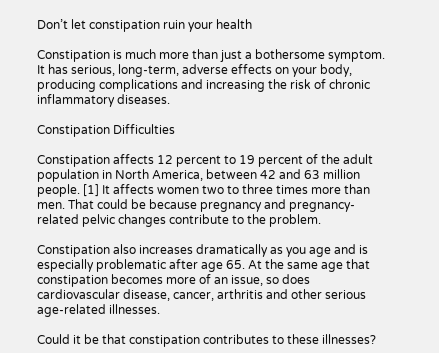Don’t let constipation ruin your health

Constipation is much more than just a bothersome symptom. It has serious, long-term, adverse effects on your body, producing complications and increasing the risk of chronic inflammatory diseases.

Constipation Difficulties

Constipation affects 12 percent to 19 percent of the adult population in North America, between 42 and 63 million people. [1] It affects women two to three times more than men. That could be because pregnancy and pregnancy-related pelvic changes contribute to the problem.

Constipation also increases dramatically as you age and is especially problematic after age 65. At the same age that constipation becomes more of an issue, so does cardiovascular disease, cancer, arthritis and other serious age-related illnesses.

Could it be that constipation contributes to these illnesses?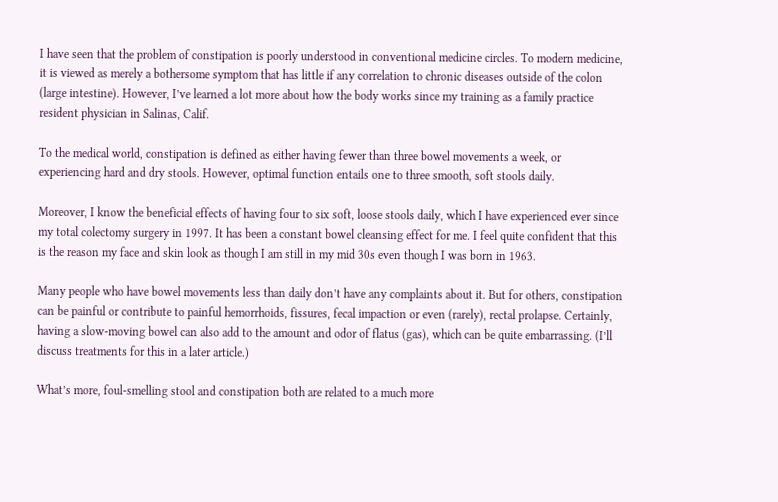I have seen that the problem of constipation is poorly understood in conventional medicine circles. To modern medicine, it is viewed as merely a bothersome symptom that has little if any correlation to chronic diseases outside of the colon (large intestine). However, I’ve learned a lot more about how the body works since my training as a family practice resident physician in Salinas, Calif.

To the medical world, constipation is defined as either having fewer than three bowel movements a week, or experiencing hard and dry stools. However, optimal function entails one to three smooth, soft stools daily.

Moreover, I know the beneficial effects of having four to six soft, loose stools daily, which I have experienced ever since my total colectomy surgery in 1997. It has been a constant bowel cleansing effect for me. I feel quite confident that this is the reason my face and skin look as though I am still in my mid 30s even though I was born in 1963.

Many people who have bowel movements less than daily don’t have any complaints about it. But for others, constipation can be painful or contribute to painful hemorrhoids, fissures, fecal impaction or even (rarely), rectal prolapse. Certainly, having a slow-moving bowel can also add to the amount and odor of flatus (gas), which can be quite embarrassing. (I’ll discuss treatments for this in a later article.)

What’s more, foul-smelling stool and constipation both are related to a much more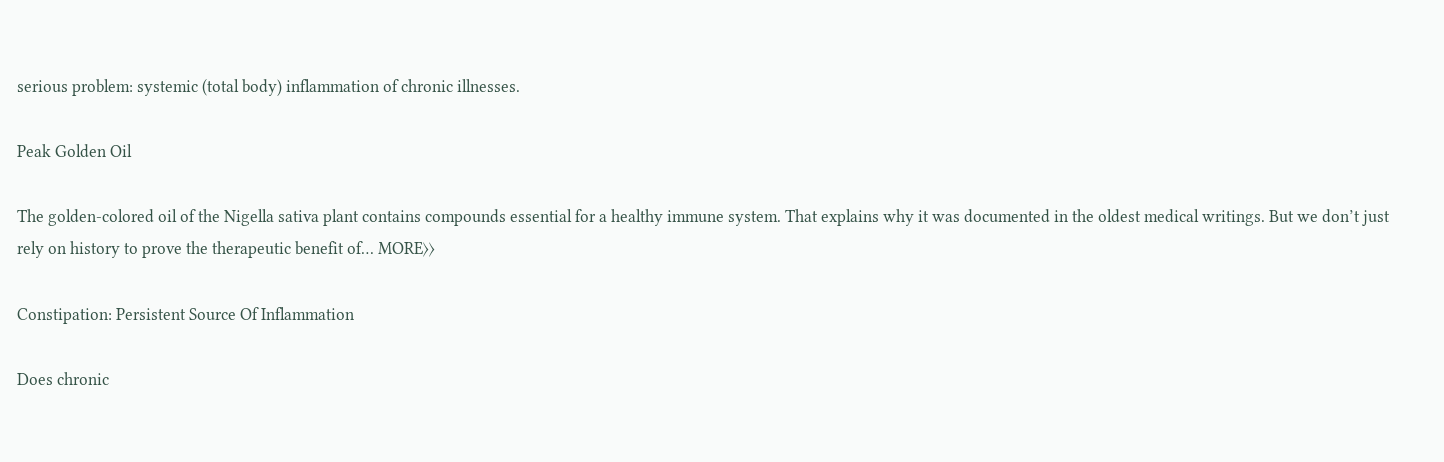serious problem: systemic (total body) inflammation of chronic illnesses.

Peak Golden Oil

The golden-colored oil of the Nigella sativa plant contains compounds essential for a healthy immune system. That explains why it was documented in the oldest medical writings. But we don’t just rely on history to prove the therapeutic benefit of… MORE⟩⟩

Constipation: Persistent Source Of Inflammation

Does chronic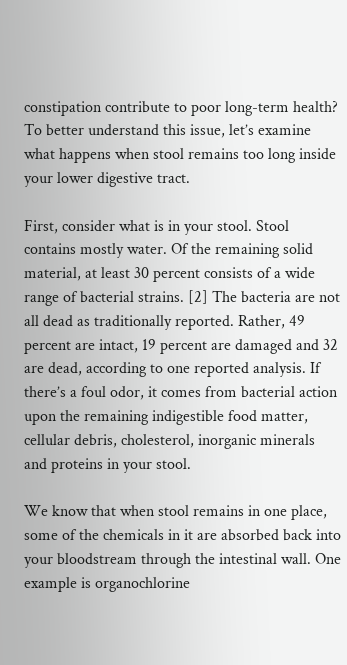constipation contribute to poor long-term health? To better understand this issue, let’s examine what happens when stool remains too long inside your lower digestive tract.

First, consider what is in your stool. Stool contains mostly water. Of the remaining solid material, at least 30 percent consists of a wide range of bacterial strains. [2] The bacteria are not all dead as traditionally reported. Rather, 49 percent are intact, 19 percent are damaged and 32 are dead, according to one reported analysis. If there’s a foul odor, it comes from bacterial action upon the remaining indigestible food matter, cellular debris, cholesterol, inorganic minerals and proteins in your stool.

We know that when stool remains in one place, some of the chemicals in it are absorbed back into your bloodstream through the intestinal wall. One example is organochlorine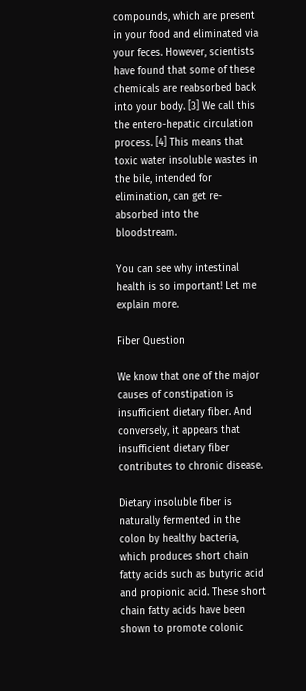compounds, which are present in your food and eliminated via your feces. However, scientists have found that some of these chemicals are reabsorbed back into your body. [3] We call this the entero-hepatic circulation process. [4] This means that toxic water insoluble wastes in the bile, intended for elimination, can get re-absorbed into the bloodstream.

You can see why intestinal health is so important! Let me explain more.

Fiber Question

We know that one of the major causes of constipation is insufficient dietary fiber. And conversely, it appears that insufficient dietary fiber contributes to chronic disease.

Dietary insoluble fiber is naturally fermented in the colon by healthy bacteria, which produces short chain fatty acids such as butyric acid and propionic acid. These short chain fatty acids have been shown to promote colonic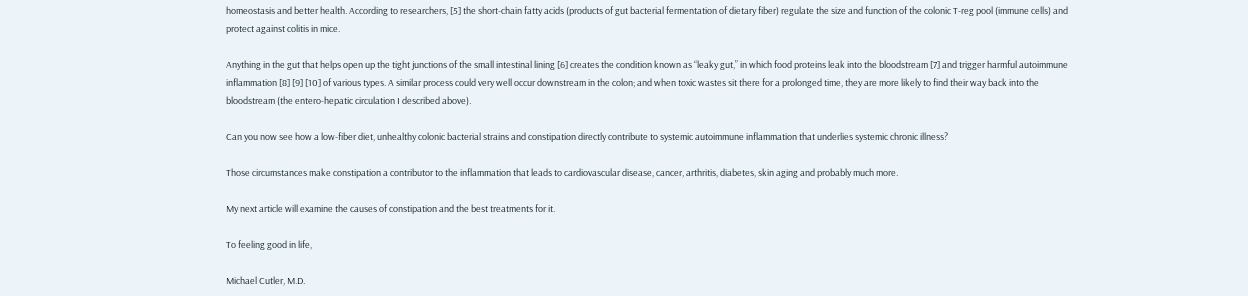homeostasis and better health. According to researchers, [5] the short-chain fatty acids (products of gut bacterial fermentation of dietary fiber) regulate the size and function of the colonic T-reg pool (immune cells) and protect against colitis in mice.

Anything in the gut that helps open up the tight junctions of the small intestinal lining [6] creates the condition known as “leaky gut,” in which food proteins leak into the bloodstream [7] and trigger harmful autoimmune inflammation [8] [9] [10] of various types. A similar process could very well occur downstream in the colon; and when toxic wastes sit there for a prolonged time, they are more likely to find their way back into the bloodstream (the entero-hepatic circulation I described above).

Can you now see how a low-fiber diet, unhealthy colonic bacterial strains and constipation directly contribute to systemic autoimmune inflammation that underlies systemic chronic illness?

Those circumstances make constipation a contributor to the inflammation that leads to cardiovascular disease, cancer, arthritis, diabetes, skin aging and probably much more.

My next article will examine the causes of constipation and the best treatments for it.

To feeling good in life,

Michael Cutler, M.D.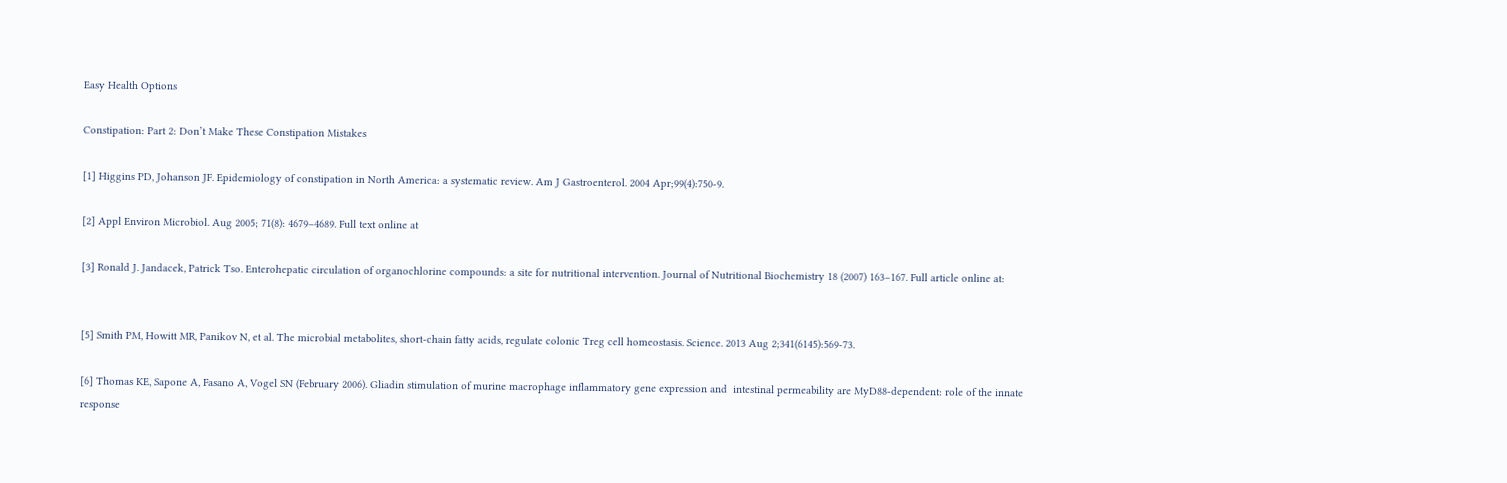Easy Health Options

Constipation: Part 2: Don’t Make These Constipation Mistakes

[1] Higgins PD, Johanson JF. Epidemiology of constipation in North America: a systematic review. Am J Gastroenterol. 2004 Apr;99(4):750-9.

[2] Appl Environ Microbiol. Aug 2005; 71(8): 4679–4689. Full text online at

[3] Ronald J. Jandacek, Patrick Tso. Enterohepatic circulation of organochlorine compounds: a site for nutritional intervention. Journal of Nutritional Biochemistry 18 (2007) 163–167. Full article online at:


[5] Smith PM, Howitt MR, Panikov N, et al. The microbial metabolites, short-chain fatty acids, regulate colonic Treg cell homeostasis. Science. 2013 Aug 2;341(6145):569-73.

[6] Thomas KE, Sapone A, Fasano A, Vogel SN (February 2006). Gliadin stimulation of murine macrophage inflammatory gene expression and  intestinal permeability are MyD88-dependent: role of the innate response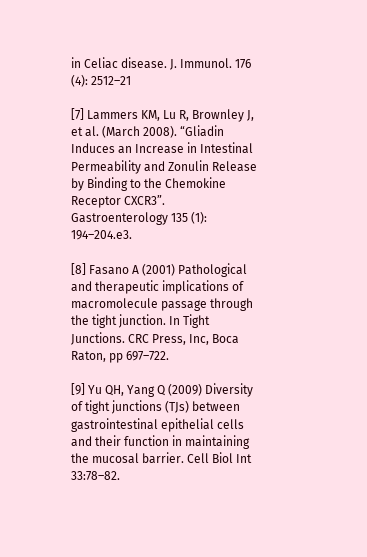in Celiac disease. J. Immunol. 176 (4): 2512–21

[7] Lammers KM, Lu R, Brownley J, et al. (March 2008). “Gliadin Induces an Increase in Intestinal Permeability and Zonulin Release by Binding to the Chemokine Receptor CXCR3”. Gastroenterology 135 (1): 194–204.e3.

[8] Fasano A (2001) Pathological and therapeutic implications of macromolecule passage through the tight junction. In Tight Junctions. CRC Press, Inc, Boca Raton, pp 697–722.

[9] Yu QH, Yang Q (2009) Diversity of tight junctions (TJs) between gastrointestinal epithelial cells and their function in maintaining the mucosal barrier. Cell Biol Int 33:78–82.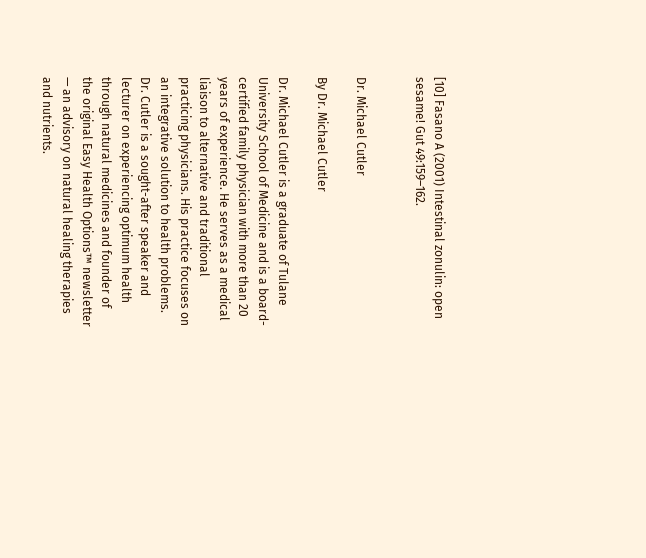[10] Fasano A (2001) Intestinal zonulin: open sesame! Gut 49:159–162.


Dr. Michael Cutler

By Dr. Michael Cutler

Dr. Michael Cutler is a graduate of Tulane University School of Medicine and is a board-certified family physician with more than 20 years of experience. He serves as a medical liaison to alternative and traditional practicing physicians. His practice focuses on an integrative solution to health problems. Dr. Cutler is a sought-after speaker and lecturer on experiencing optimum health through natural medicines and founder of the original Easy Health Options™ newsletter — an advisory on natural healing therapies and nutrients.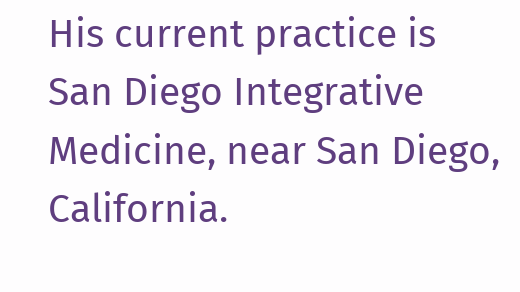His current practice is San Diego Integrative Medicine, near San Diego, California.